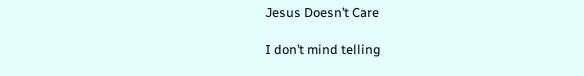Jesus Doesn’t Care

I don’t mind telling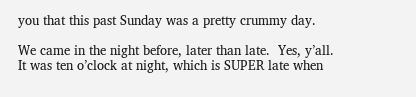you that this past Sunday was a pretty crummy day.

We came in the night before, later than late.  Yes, y’all.  It was ten o’clock at night, which is SUPER late when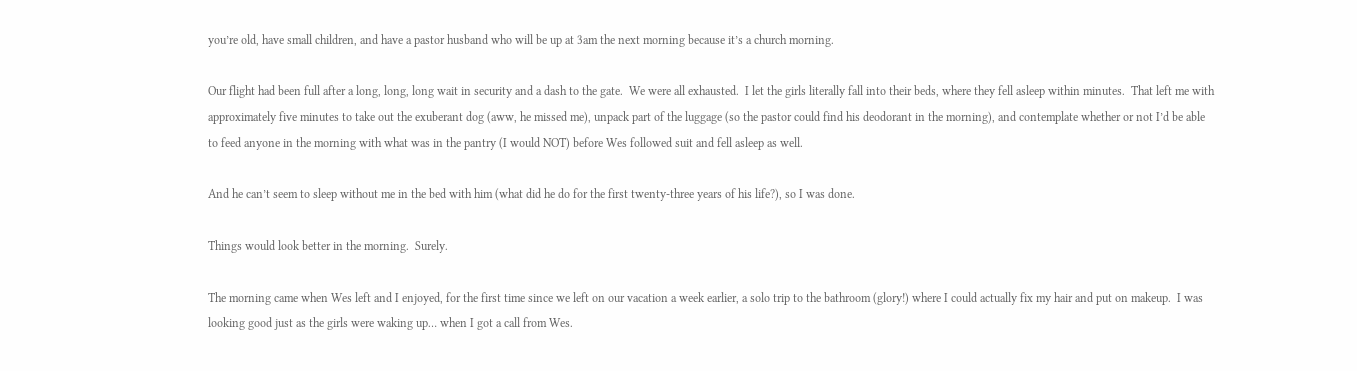you’re old, have small children, and have a pastor husband who will be up at 3am the next morning because it’s a church morning.

Our flight had been full after a long, long, long wait in security and a dash to the gate.  We were all exhausted.  I let the girls literally fall into their beds, where they fell asleep within minutes.  That left me with approximately five minutes to take out the exuberant dog (aww, he missed me), unpack part of the luggage (so the pastor could find his deodorant in the morning), and contemplate whether or not I’d be able to feed anyone in the morning with what was in the pantry (I would NOT) before Wes followed suit and fell asleep as well.

And he can’t seem to sleep without me in the bed with him (what did he do for the first twenty-three years of his life?), so I was done.

Things would look better in the morning.  Surely.

The morning came when Wes left and I enjoyed, for the first time since we left on our vacation a week earlier, a solo trip to the bathroom (glory!) where I could actually fix my hair and put on makeup.  I was looking good just as the girls were waking up… when I got a call from Wes.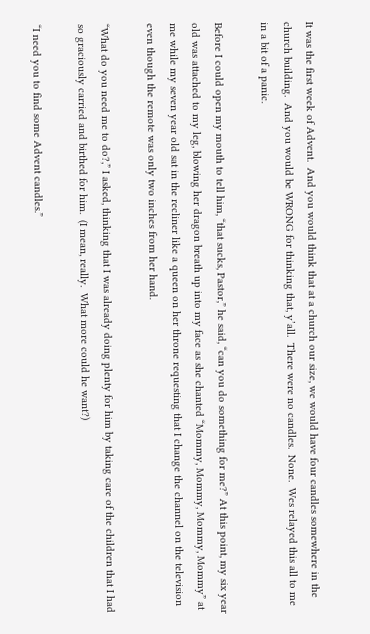It was the first week of Advent.  And you would think that at a church our size, we would have four candles somewhere in the church building.  And you would be WRONG for thinking that, y’all.  There were no candles.  None.  Wes relayed this all to me in a bit of a panic.

Before I could open my mouth to tell him, “that sucks, Pastor,” he said, “can you do something for me?” At this point, my six year old was attached to my leg, blowing her dragon breath up into my face as she chanted “Mommy, Mommy, Mommy, Mommy” at me while my seven year old sat in the recliner like a queen on her throne requesting that I change the channel on the television even though the remote was only two inches from her hand.

“What do you need me to do?,” I asked, thinking that I was already doing plenty for him by taking care of the children that I had so graciously carried and birthed for him.  (I mean, really.  What more could he want?)

“I need you to find some Advent candles.”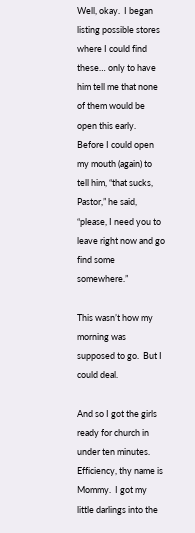Well, okay.  I began listing possible stores where I could find these… only to have him tell me that none of them would be open this early.  Before I could open my mouth (again) to tell him, “that sucks, Pastor,” he said, “please, I need you to leave right now and go find some somewhere.”

This wasn’t how my morning was supposed to go.  But I could deal.

And so I got the girls ready for church in under ten minutes.  Efficiency, thy name is Mommy.  I got my little darlings into the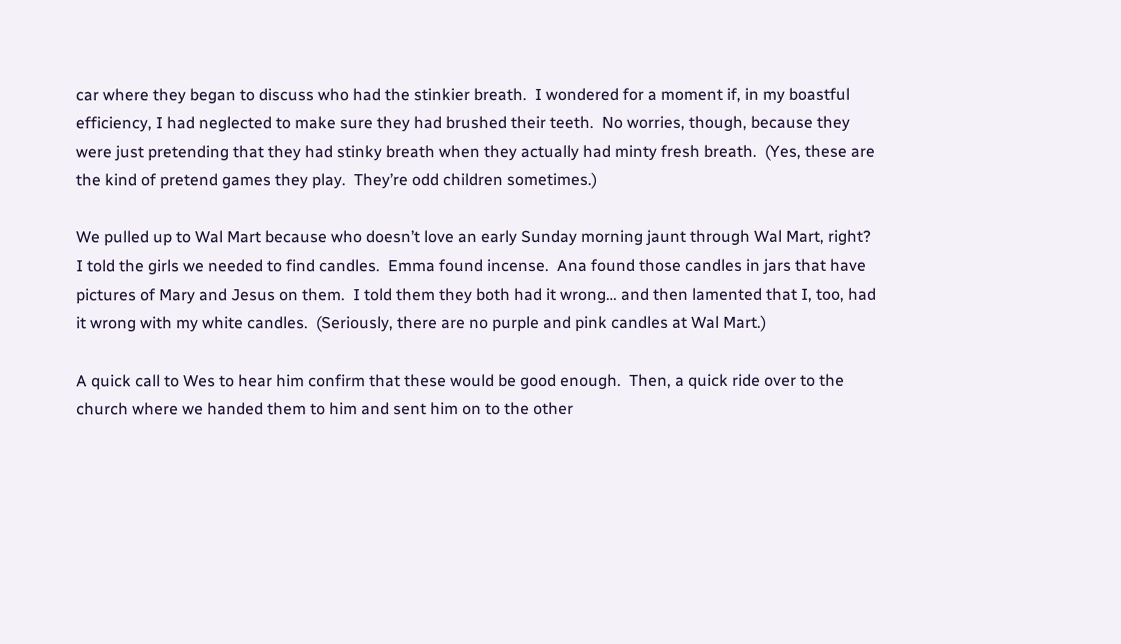car where they began to discuss who had the stinkier breath.  I wondered for a moment if, in my boastful efficiency, I had neglected to make sure they had brushed their teeth.  No worries, though, because they were just pretending that they had stinky breath when they actually had minty fresh breath.  (Yes, these are the kind of pretend games they play.  They’re odd children sometimes.)

We pulled up to Wal Mart because who doesn’t love an early Sunday morning jaunt through Wal Mart, right?  I told the girls we needed to find candles.  Emma found incense.  Ana found those candles in jars that have pictures of Mary and Jesus on them.  I told them they both had it wrong… and then lamented that I, too, had it wrong with my white candles.  (Seriously, there are no purple and pink candles at Wal Mart.)

A quick call to Wes to hear him confirm that these would be good enough.  Then, a quick ride over to the church where we handed them to him and sent him on to the other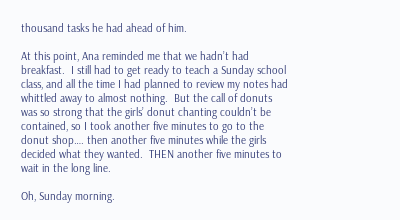thousand tasks he had ahead of him.

At this point, Ana reminded me that we hadn’t had breakfast.  I still had to get ready to teach a Sunday school class, and all the time I had planned to review my notes had whittled away to almost nothing.  But the call of donuts was so strong that the girls’ donut chanting couldn’t be contained, so I took another five minutes to go to the donut shop…. then another five minutes while the girls decided what they wanted.  THEN another five minutes to wait in the long line.

Oh, Sunday morning.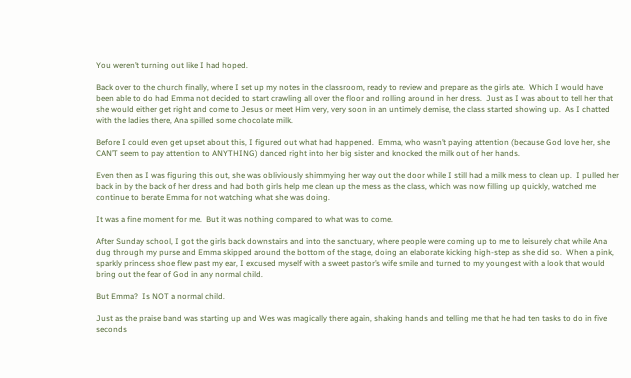You weren’t turning out like I had hoped.

Back over to the church finally, where I set up my notes in the classroom, ready to review and prepare as the girls ate.  Which I would have been able to do had Emma not decided to start crawling all over the floor and rolling around in her dress.  Just as I was about to tell her that she would either get right and come to Jesus or meet Him very, very soon in an untimely demise, the class started showing up.  As I chatted with the ladies there, Ana spilled some chocolate milk.

Before I could even get upset about this, I figured out what had happened.  Emma, who wasn’t paying attention (because God love her, she CAN’T seem to pay attention to ANYTHING) danced right into her big sister and knocked the milk out of her hands.

Even then as I was figuring this out, she was obliviously shimmying her way out the door while I still had a milk mess to clean up.  I pulled her back in by the back of her dress and had both girls help me clean up the mess as the class, which was now filling up quickly, watched me continue to berate Emma for not watching what she was doing.

It was a fine moment for me.  But it was nothing compared to what was to come.

After Sunday school, I got the girls back downstairs and into the sanctuary, where people were coming up to me to leisurely chat while Ana dug through my purse and Emma skipped around the bottom of the stage, doing an elaborate kicking high-step as she did so.  When a pink, sparkly princess shoe flew past my ear, I excused myself with a sweet pastor’s wife smile and turned to my youngest with a look that would bring out the fear of God in any normal child.

But Emma?  Is NOT a normal child.

Just as the praise band was starting up and Wes was magically there again, shaking hands and telling me that he had ten tasks to do in five seconds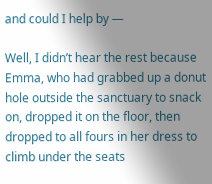and could I help by —

Well, I didn’t hear the rest because Emma, who had grabbed up a donut hole outside the sanctuary to snack on, dropped it on the floor, then dropped to all fours in her dress to climb under the seats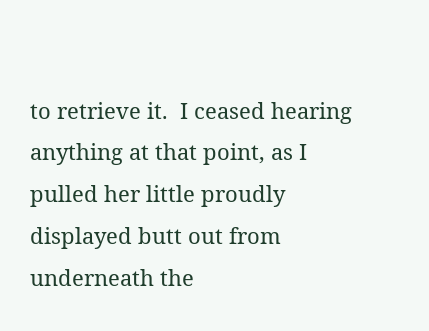to retrieve it.  I ceased hearing anything at that point, as I pulled her little proudly displayed butt out from underneath the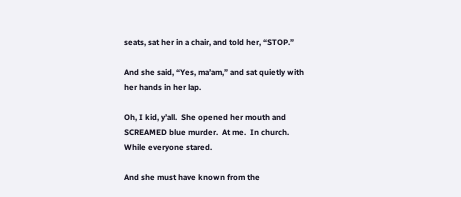seats, sat her in a chair, and told her, “STOP.”

And she said, “Yes, ma’am,” and sat quietly with her hands in her lap.

Oh, I kid, y’all.  She opened her mouth and SCREAMED blue murder.  At me.  In church.  While everyone stared.

And she must have known from the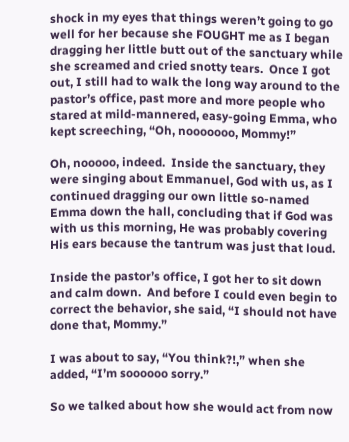shock in my eyes that things weren’t going to go well for her because she FOUGHT me as I began dragging her little butt out of the sanctuary while she screamed and cried snotty tears.  Once I got out, I still had to walk the long way around to the pastor’s office, past more and more people who stared at mild-mannered, easy-going Emma, who kept screeching, “Oh, nooooooo, Mommy!”

Oh, nooooo, indeed.  Inside the sanctuary, they were singing about Emmanuel, God with us, as I continued dragging our own little so-named Emma down the hall, concluding that if God was with us this morning, He was probably covering His ears because the tantrum was just that loud.

Inside the pastor’s office, I got her to sit down and calm down.  And before I could even begin to correct the behavior, she said, “I should not have done that, Mommy.”

I was about to say, “You think?!,” when she added, “I’m soooooo sorry.”

So we talked about how she would act from now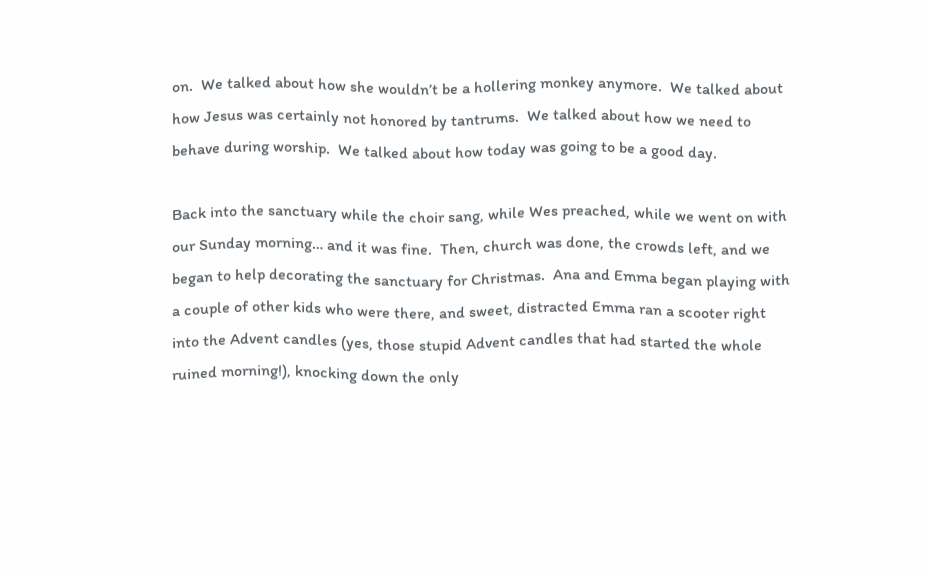on.  We talked about how she wouldn’t be a hollering monkey anymore.  We talked about how Jesus was certainly not honored by tantrums.  We talked about how we need to behave during worship.  We talked about how today was going to be a good day.

Back into the sanctuary while the choir sang, while Wes preached, while we went on with our Sunday morning… and it was fine.  Then, church was done, the crowds left, and we began to help decorating the sanctuary for Christmas.  Ana and Emma began playing with a couple of other kids who were there, and sweet, distracted Emma ran a scooter right into the Advent candles (yes, those stupid Advent candles that had started the whole ruined morning!), knocking down the only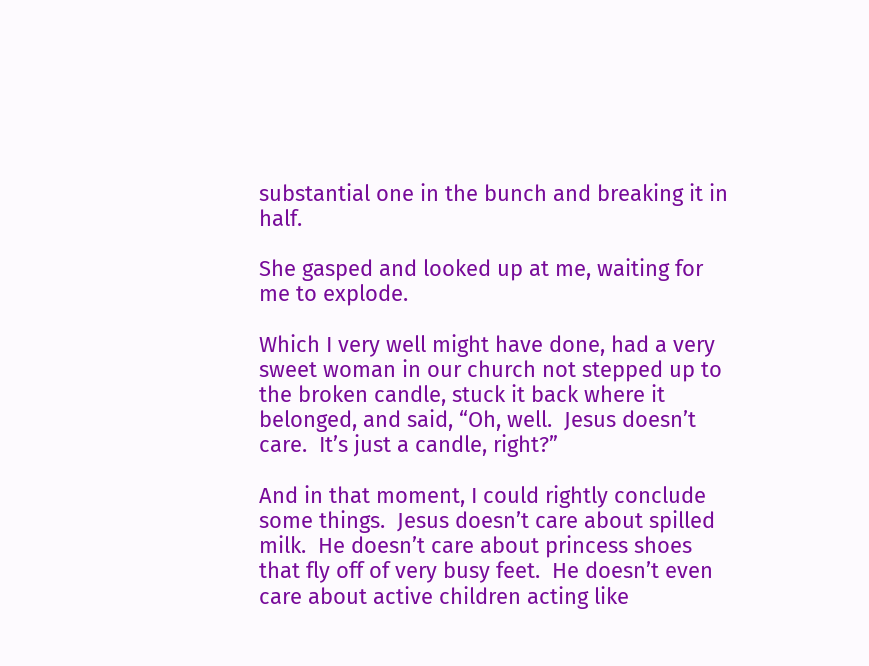substantial one in the bunch and breaking it in half.

She gasped and looked up at me, waiting for me to explode.

Which I very well might have done, had a very sweet woman in our church not stepped up to the broken candle, stuck it back where it belonged, and said, “Oh, well.  Jesus doesn’t care.  It’s just a candle, right?”

And in that moment, I could rightly conclude some things.  Jesus doesn’t care about spilled milk.  He doesn’t care about princess shoes that fly off of very busy feet.  He doesn’t even care about active children acting like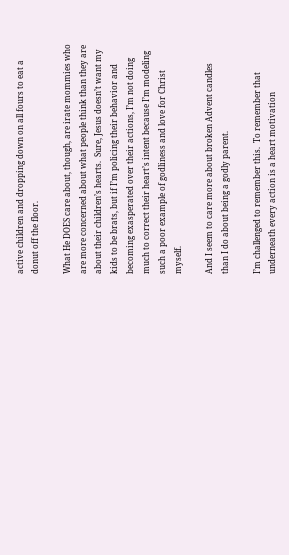active children and dropping down on all fours to eat a donut off the floor.

What He DOES care about, though, are irate mommies who are more concerned about what people think than they are about their children’s hearts.  Sure, Jesus doesn’t want my kids to be brats, but if I’m policing their behavior and becoming exasperated over their actions, I’m not doing much to correct their heart’s intent because I’m modeling such a poor example of godliness and love for Christ myself.

And I seem to care more about broken Advent candles than I do about being a godly parent.

I’m challenged to remember this.  To remember that underneath every action is a heart motivation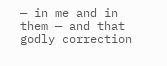— in me and in them — and that godly correction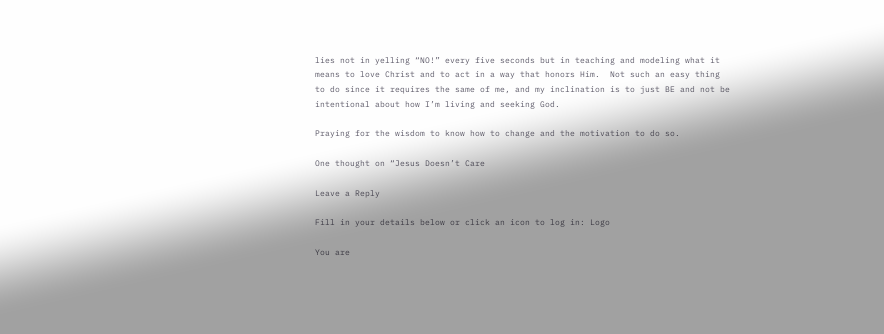lies not in yelling “NO!” every five seconds but in teaching and modeling what it means to love Christ and to act in a way that honors Him.  Not such an easy thing to do since it requires the same of me, and my inclination is to just BE and not be intentional about how I’m living and seeking God.

Praying for the wisdom to know how to change and the motivation to do so.

One thought on “Jesus Doesn’t Care

Leave a Reply

Fill in your details below or click an icon to log in: Logo

You are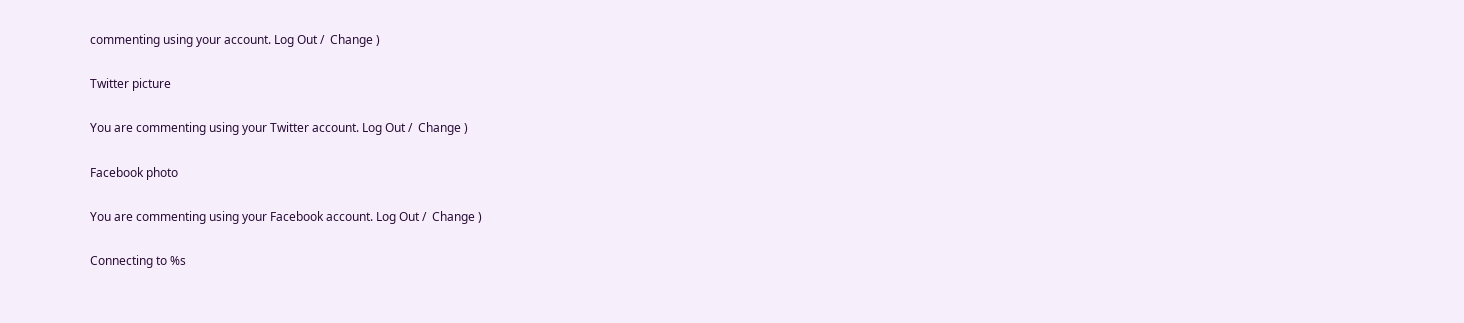commenting using your account. Log Out /  Change )

Twitter picture

You are commenting using your Twitter account. Log Out /  Change )

Facebook photo

You are commenting using your Facebook account. Log Out /  Change )

Connecting to %s